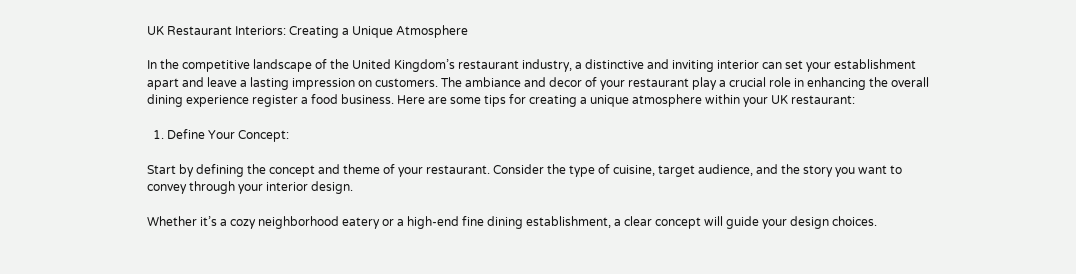UK Restaurant Interiors: Creating a Unique Atmosphere

In the competitive landscape of the United Kingdom’s restaurant industry, a distinctive and inviting interior can set your establishment apart and leave a lasting impression on customers. The ambiance and decor of your restaurant play a crucial role in enhancing the overall dining experience register a food business. Here are some tips for creating a unique atmosphere within your UK restaurant:

  1. Define Your Concept:

Start by defining the concept and theme of your restaurant. Consider the type of cuisine, target audience, and the story you want to convey through your interior design.

Whether it’s a cozy neighborhood eatery or a high-end fine dining establishment, a clear concept will guide your design choices.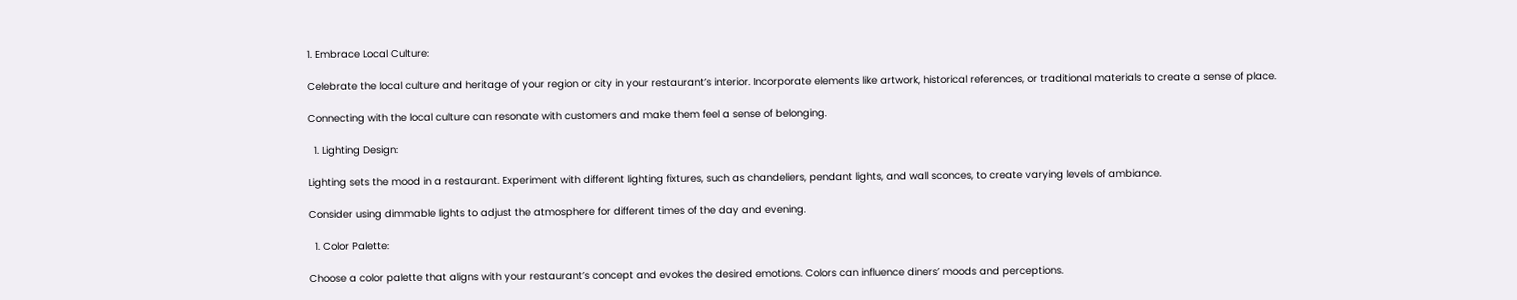1. Embrace Local Culture:

Celebrate the local culture and heritage of your region or city in your restaurant’s interior. Incorporate elements like artwork, historical references, or traditional materials to create a sense of place.

Connecting with the local culture can resonate with customers and make them feel a sense of belonging.

  1. Lighting Design:

Lighting sets the mood in a restaurant. Experiment with different lighting fixtures, such as chandeliers, pendant lights, and wall sconces, to create varying levels of ambiance.

Consider using dimmable lights to adjust the atmosphere for different times of the day and evening.

  1. Color Palette:

Choose a color palette that aligns with your restaurant’s concept and evokes the desired emotions. Colors can influence diners’ moods and perceptions.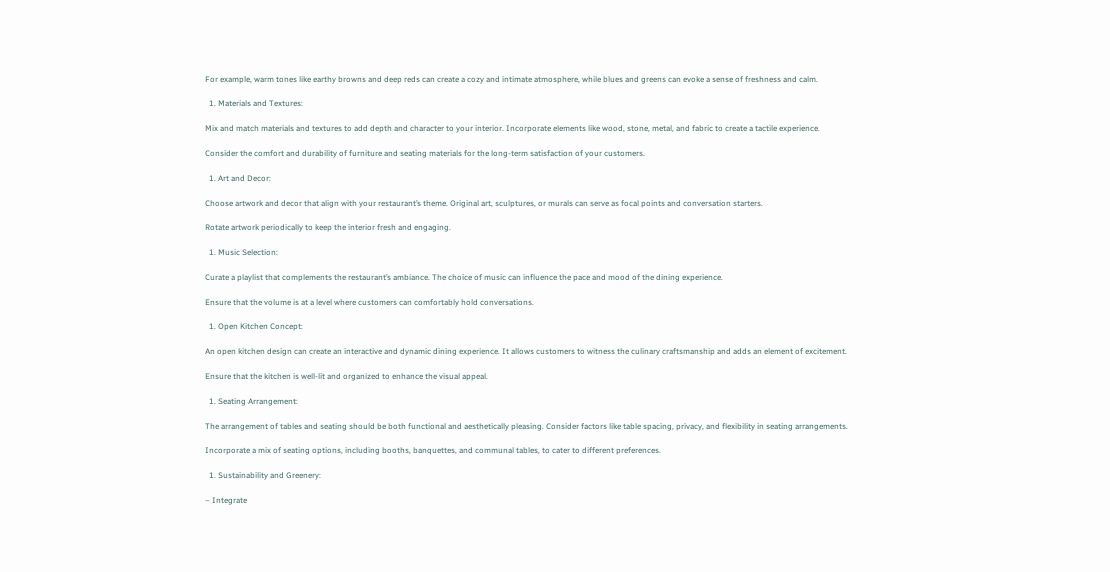For example, warm tones like earthy browns and deep reds can create a cozy and intimate atmosphere, while blues and greens can evoke a sense of freshness and calm.

  1. Materials and Textures:

Mix and match materials and textures to add depth and character to your interior. Incorporate elements like wood, stone, metal, and fabric to create a tactile experience.

Consider the comfort and durability of furniture and seating materials for the long-term satisfaction of your customers.

  1. Art and Decor:

Choose artwork and decor that align with your restaurant’s theme. Original art, sculptures, or murals can serve as focal points and conversation starters.

Rotate artwork periodically to keep the interior fresh and engaging.

  1. Music Selection:

Curate a playlist that complements the restaurant’s ambiance. The choice of music can influence the pace and mood of the dining experience.

Ensure that the volume is at a level where customers can comfortably hold conversations.

  1. Open Kitchen Concept:

An open kitchen design can create an interactive and dynamic dining experience. It allows customers to witness the culinary craftsmanship and adds an element of excitement.

Ensure that the kitchen is well-lit and organized to enhance the visual appeal.

  1. Seating Arrangement:

The arrangement of tables and seating should be both functional and aesthetically pleasing. Consider factors like table spacing, privacy, and flexibility in seating arrangements.

Incorporate a mix of seating options, including booths, banquettes, and communal tables, to cater to different preferences.

  1. Sustainability and Greenery:

– Integrate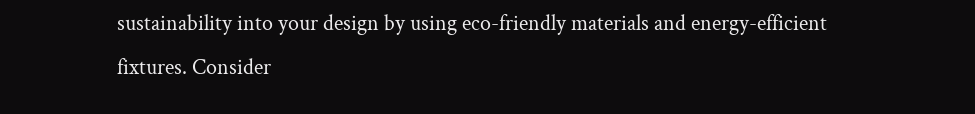sustainability into your design by using eco-friendly materials and energy-efficient fixtures. Consider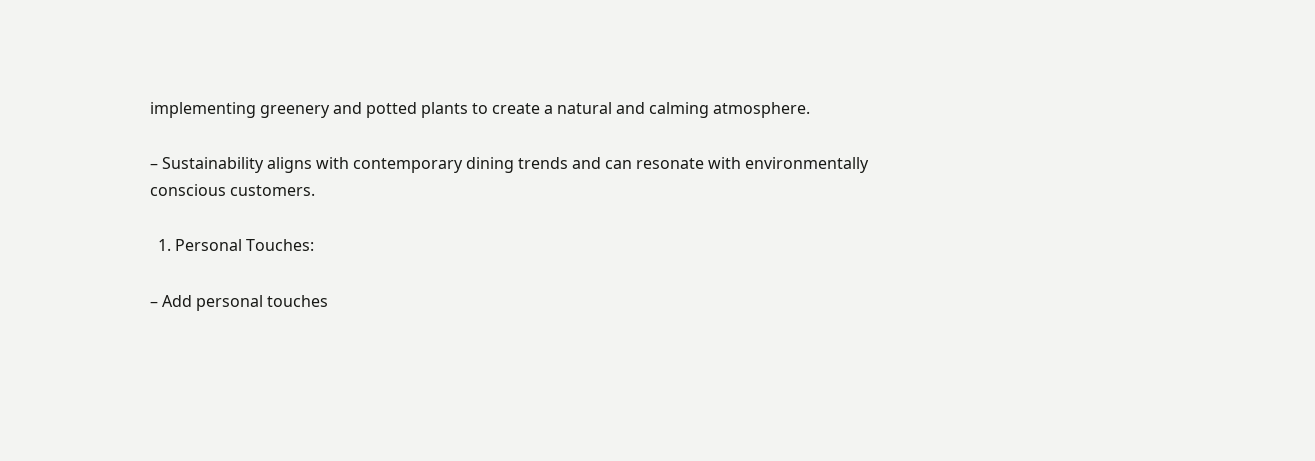implementing greenery and potted plants to create a natural and calming atmosphere.

– Sustainability aligns with contemporary dining trends and can resonate with environmentally conscious customers.

  1. Personal Touches:

– Add personal touches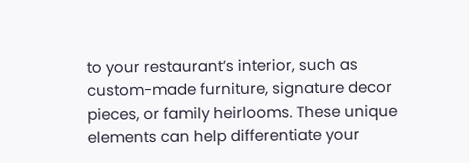to your restaurant’s interior, such as custom-made furniture, signature decor pieces, or family heirlooms. These unique elements can help differentiate your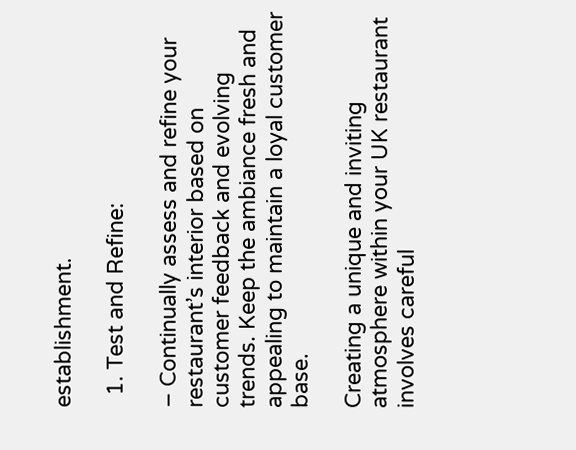establishment.

  1. Test and Refine:

– Continually assess and refine your restaurant’s interior based on customer feedback and evolving trends. Keep the ambiance fresh and appealing to maintain a loyal customer base.

Creating a unique and inviting atmosphere within your UK restaurant involves careful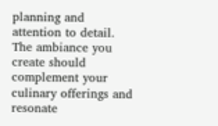planning and attention to detail. The ambiance you create should complement your culinary offerings and resonate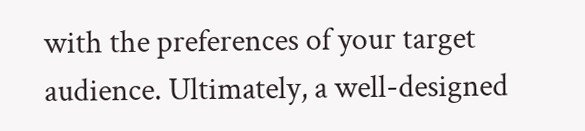with the preferences of your target audience. Ultimately, a well-designed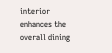interior enhances the overall dining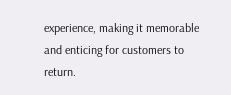experience, making it memorable and enticing for customers to return.